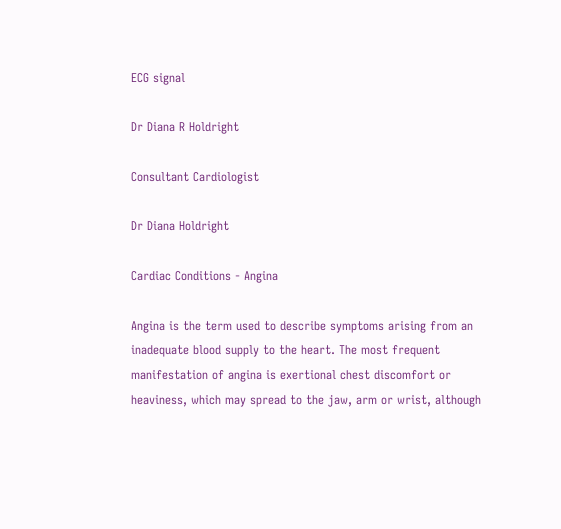ECG signal

Dr Diana R Holdright

Consultant Cardiologist

Dr Diana Holdright

Cardiac Conditions - Angina

Angina is the term used to describe symptoms arising from an inadequate blood supply to the heart. The most frequent manifestation of angina is exertional chest discomfort or heaviness, which may spread to the jaw, arm or wrist, although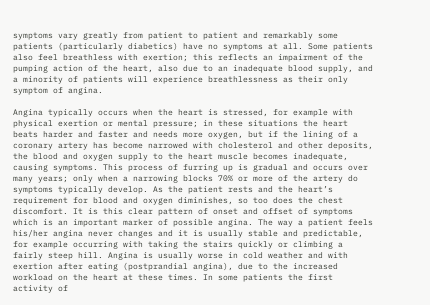symptoms vary greatly from patient to patient and remarkably some patients (particularly diabetics) have no symptoms at all. Some patients also feel breathless with exertion; this reflects an impairment of the pumping action of the heart, also due to an inadequate blood supply, and a minority of patients will experience breathlessness as their only symptom of angina.

Angina typically occurs when the heart is stressed, for example with physical exertion or mental pressure; in these situations the heart beats harder and faster and needs more oxygen, but if the lining of a coronary artery has become narrowed with cholesterol and other deposits, the blood and oxygen supply to the heart muscle becomes inadequate, causing symptoms. This process of furring up is gradual and occurs over many years; only when a narrowing blocks 70% or more of the artery do symptoms typically develop. As the patient rests and the heart’s requirement for blood and oxygen diminishes, so too does the chest discomfort. It is this clear pattern of onset and offset of symptoms which is an important marker of possible angina. The way a patient feels his/her angina never changes and it is usually stable and predictable, for example occurring with taking the stairs quickly or climbing a fairly steep hill. Angina is usually worse in cold weather and with exertion after eating (postprandial angina), due to the increased workload on the heart at these times. In some patients the first activity of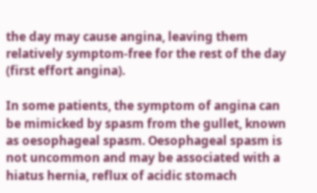the day may cause angina, leaving them relatively symptom-free for the rest of the day (first effort angina).

In some patients, the symptom of angina can be mimicked by spasm from the gullet, known as oesophageal spasm. Oesophageal spasm is not uncommon and may be associated with a hiatus hernia, reflux of acidic stomach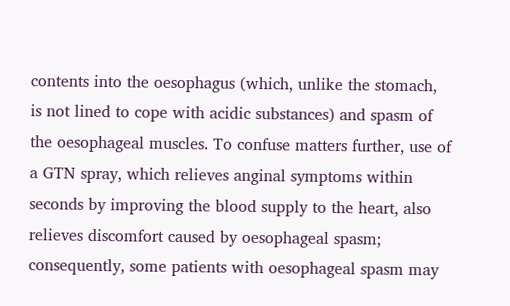contents into the oesophagus (which, unlike the stomach, is not lined to cope with acidic substances) and spasm of the oesophageal muscles. To confuse matters further, use of a GTN spray, which relieves anginal symptoms within seconds by improving the blood supply to the heart, also relieves discomfort caused by oesophageal spasm; consequently, some patients with oesophageal spasm may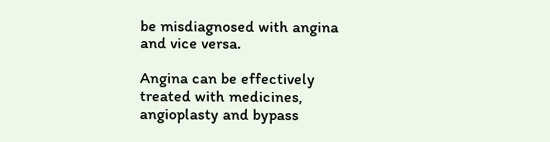be misdiagnosed with angina and vice versa.

Angina can be effectively treated with medicines, angioplasty and bypass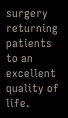surgery returning patients to an excellent quality of life.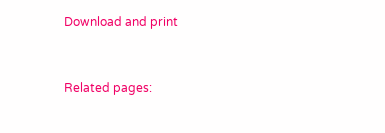Download and print


Related pages: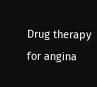Drug therapy for angina